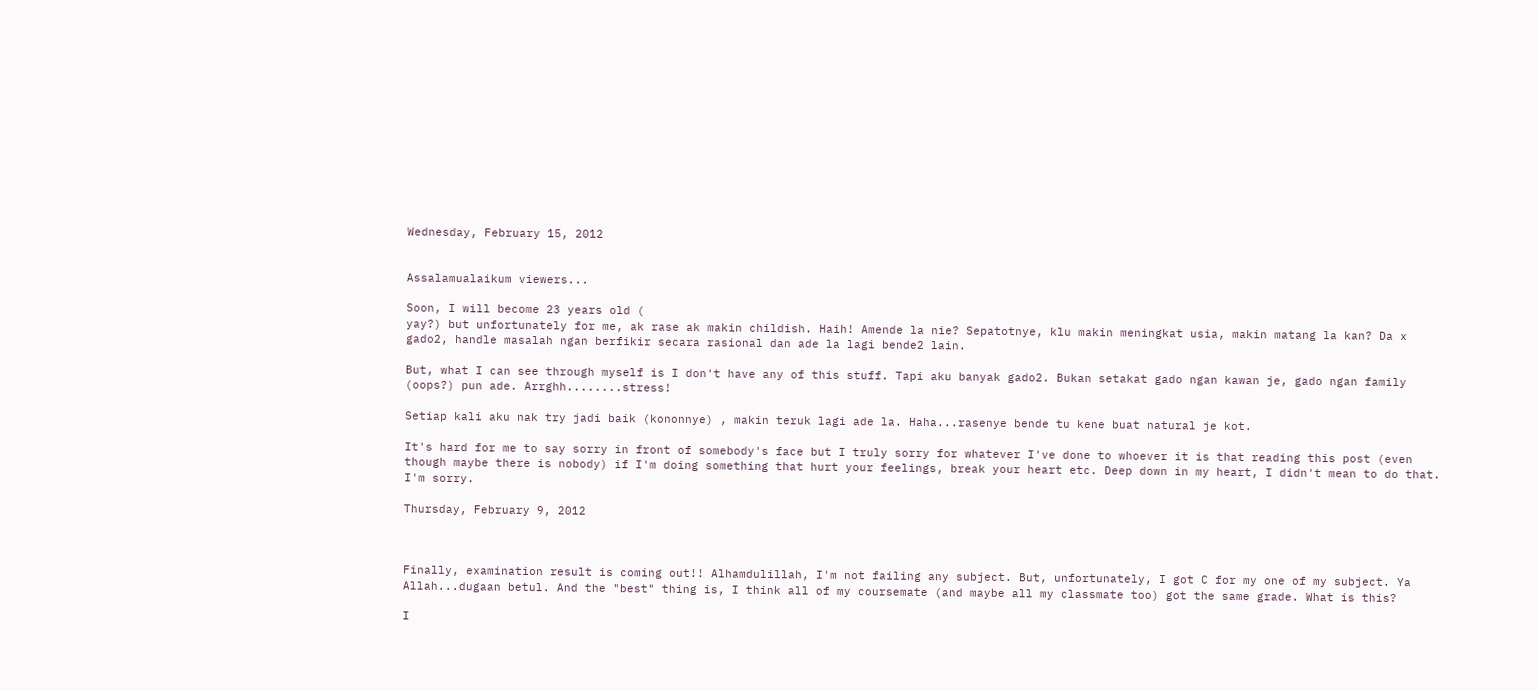Wednesday, February 15, 2012


Assalamualaikum viewers...

Soon, I will become 23 years old (
yay?) but unfortunately for me, ak rase ak makin childish. Haih! Amende la nie? Sepatotnye, klu makin meningkat usia, makin matang la kan? Da x gado2, handle masalah ngan berfikir secara rasional dan ade la lagi bende2 lain.

But, what I can see through myself is I don't have any of this stuff. Tapi aku banyak gado2. Bukan setakat gado ngan kawan je, gado ngan family (oops?) pun ade. Arrghh........stress!

Setiap kali aku nak try jadi baik (kononnye) , makin teruk lagi ade la. Haha...rasenye bende tu kene buat natural je kot.

It's hard for me to say sorry in front of somebody's face but I truly sorry for whatever I've done to whoever it is that reading this post (even though maybe there is nobody) if I'm doing something that hurt your feelings, break your heart etc. Deep down in my heart, I didn't mean to do that. I'm sorry.

Thursday, February 9, 2012



Finally, examination result is coming out!! Alhamdulillah, I'm not failing any subject. But, unfortunately, I got C for my one of my subject. Ya Allah...dugaan betul. And the "best" thing is, I think all of my coursemate (and maybe all my classmate too) got the same grade. What is this?

I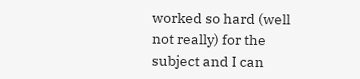worked so hard (well not really) for the subject and I can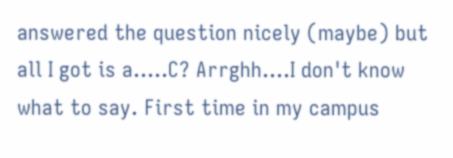answered the question nicely (maybe) but all I got is a.....C? Arrghh....I don't know what to say. First time in my campus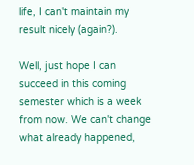life, I can't maintain my result nicely (again?).

Well, just hope I can succeed in this coming semester which is a week from now. We can't change what already happened,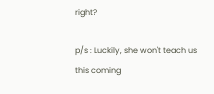right?

p/s : Luckily, she won't teach us this coming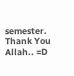semester. Thank You Allah.. =D